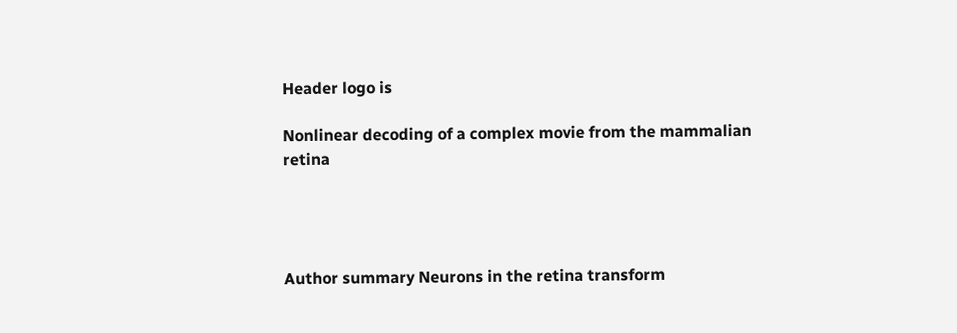Header logo is

Nonlinear decoding of a complex movie from the mammalian retina




Author summary Neurons in the retina transform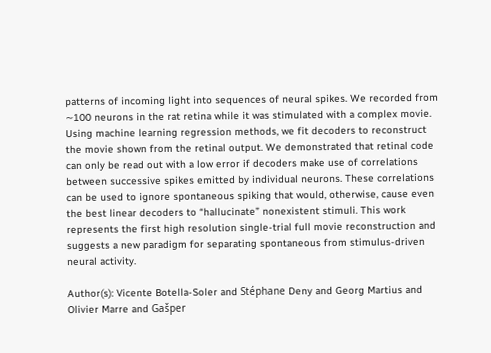patterns of incoming light into sequences of neural spikes. We recorded from ∼100 neurons in the rat retina while it was stimulated with a complex movie. Using machine learning regression methods, we fit decoders to reconstruct the movie shown from the retinal output. We demonstrated that retinal code can only be read out with a low error if decoders make use of correlations between successive spikes emitted by individual neurons. These correlations can be used to ignore spontaneous spiking that would, otherwise, cause even the best linear decoders to “hallucinate” nonexistent stimuli. This work represents the first high resolution single-trial full movie reconstruction and suggests a new paradigm for separating spontaneous from stimulus-driven neural activity.

Author(s): Vicente Botella-Soler and Stéphane Deny and Georg Martius and Olivier Marre and Gašper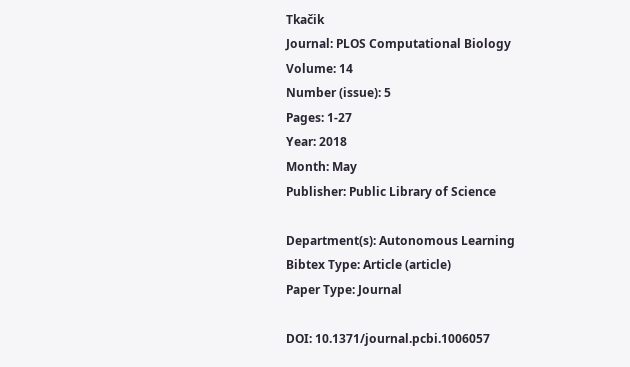Tkačik
Journal: PLOS Computational Biology
Volume: 14
Number (issue): 5
Pages: 1-27
Year: 2018
Month: May
Publisher: Public Library of Science

Department(s): Autonomous Learning
Bibtex Type: Article (article)
Paper Type: Journal

DOI: 10.1371/journal.pcbi.1006057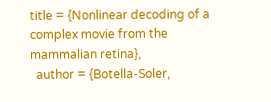title = {Nonlinear decoding of a complex movie from the mammalian retina},
  author = {Botella-Soler,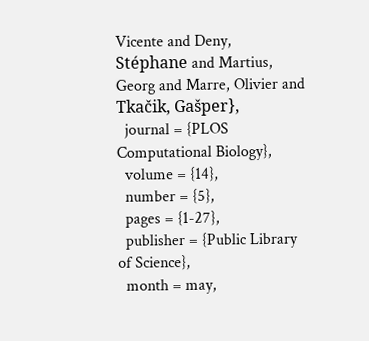Vicente and Deny, Stéphane and Martius, Georg and Marre, Olivier and Tkačik, Gašper},
  journal = {PLOS Computational Biology},
  volume = {14},
  number = {5},
  pages = {1-27},
  publisher = {Public Library of Science},
  month = may,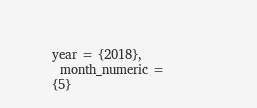year = {2018},
  month_numeric = {5}